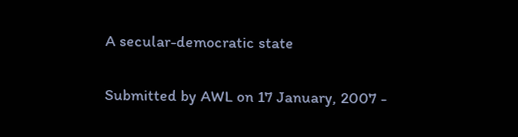A secular-democratic state

Submitted by AWL on 17 January, 2007 -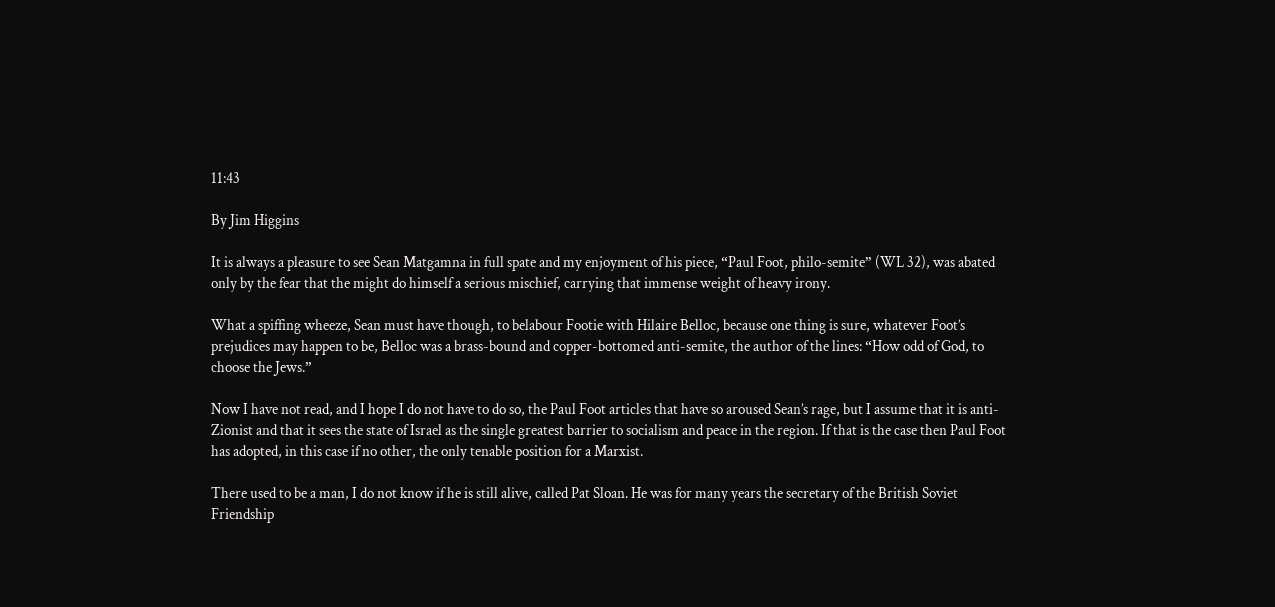11:43

By Jim Higgins

It is always a pleasure to see Sean Matgamna in full spate and my enjoyment of his piece, “Paul Foot, philo-semite” (WL 32), was abated only by the fear that the might do himself a serious mischief, carrying that immense weight of heavy irony.

What a spiffing wheeze, Sean must have though, to belabour Footie with Hilaire Belloc, because one thing is sure, whatever Foot’s prejudices may happen to be, Belloc was a brass-bound and copper-bottomed anti-semite, the author of the lines: “How odd of God, to choose the Jews.”

Now I have not read, and I hope I do not have to do so, the Paul Foot articles that have so aroused Sean’s rage, but I assume that it is anti-Zionist and that it sees the state of Israel as the single greatest barrier to socialism and peace in the region. If that is the case then Paul Foot has adopted, in this case if no other, the only tenable position for a Marxist.

There used to be a man, I do not know if he is still alive, called Pat Sloan. He was for many years the secretary of the British Soviet Friendship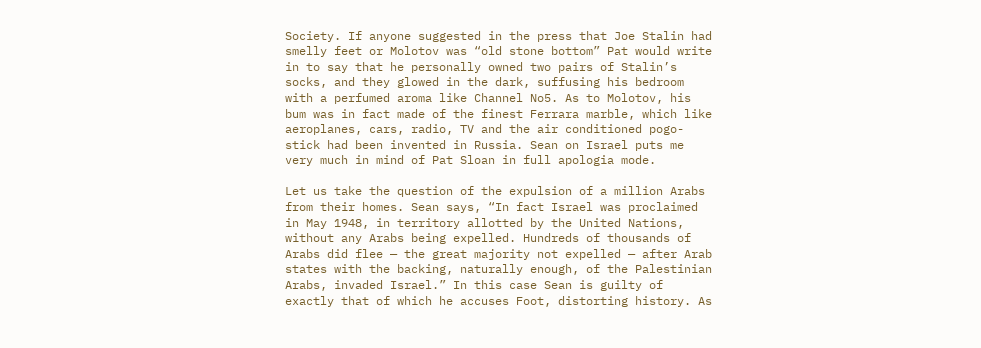Society. If anyone suggested in the press that Joe Stalin had smelly feet or Molotov was “old stone bottom” Pat would write in to say that he personally owned two pairs of Stalin’s socks, and they glowed in the dark, suffusing his bedroom with a perfumed aroma like Channel No5. As to Molotov, his bum was in fact made of the finest Ferrara marble, which like aeroplanes, cars, radio, TV and the air conditioned pogo-stick had been invented in Russia. Sean on Israel puts me very much in mind of Pat Sloan in full apologia mode.

Let us take the question of the expulsion of a million Arabs from their homes. Sean says, “In fact Israel was proclaimed in May 1948, in territory allotted by the United Nations, without any Arabs being expelled. Hundreds of thousands of Arabs did flee — the great majority not expelled — after Arab states with the backing, naturally enough, of the Palestinian Arabs, invaded Israel.” In this case Sean is guilty of exactly that of which he accuses Foot, distorting history. As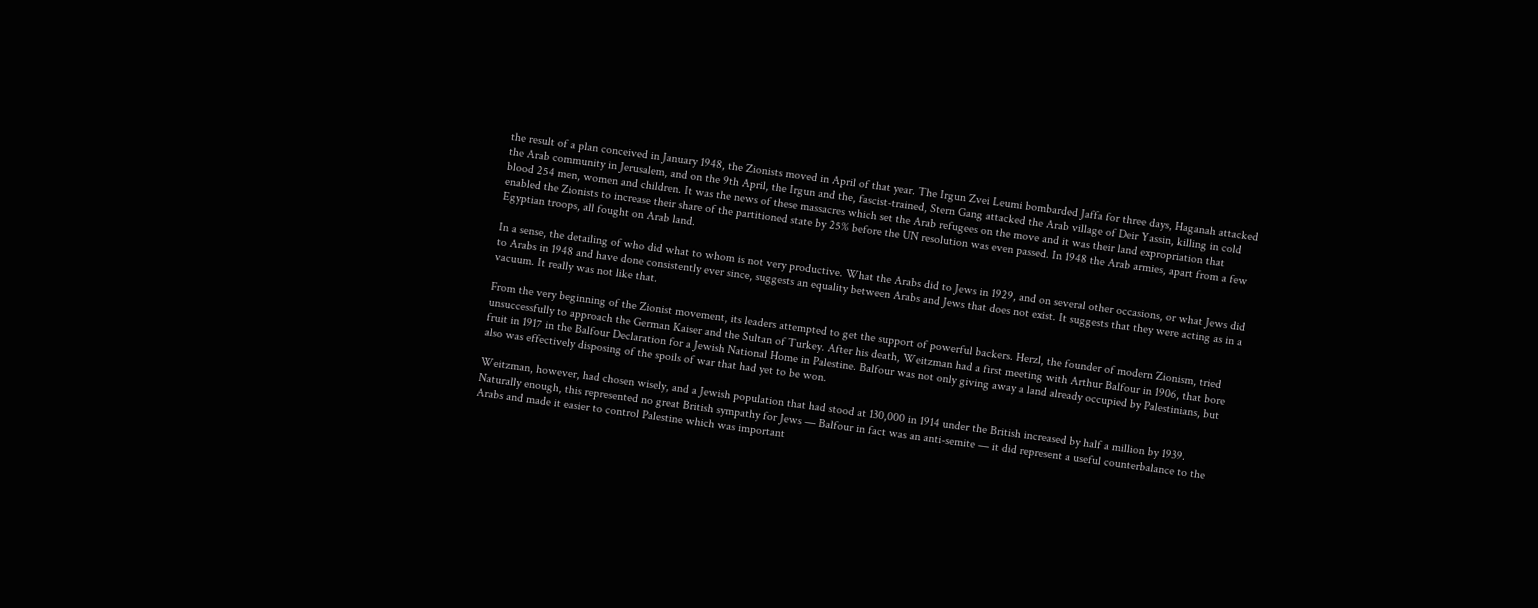the result of a plan conceived in January 1948, the Zionists moved in April of that year. The Irgun Zvei Leumi bombarded Jaffa for three days, Haganah attacked the Arab community in Jerusalem, and on the 9th April, the Irgun and the, fascist-trained, Stern Gang attacked the Arab village of Deir Yassin, killing in cold blood 254 men, women and children. It was the news of these massacres which set the Arab refugees on the move and it was their land expropriation that enabled the Zionists to increase their share of the partitioned state by 25% before the UN resolution was even passed. In 1948 the Arab armies, apart from a few Egyptian troops, all fought on Arab land.

In a sense, the detailing of who did what to whom is not very productive. What the Arabs did to Jews in 1929, and on several other occasions, or what Jews did to Arabs in 1948 and have done consistently ever since, suggests an equality between Arabs and Jews that does not exist. It suggests that they were acting as in a vacuum. It really was not like that.

From the very beginning of the Zionist movement, its leaders attempted to get the support of powerful backers. Herzl, the founder of modern Zionism, tried unsuccessfully to approach the German Kaiser and the Sultan of Turkey. After his death, Weitzman had a first meeting with Arthur Balfour in 1906, that bore fruit in 1917 in the Balfour Declaration for a Jewish National Home in Palestine. Balfour was not only giving away a land already occupied by Palestinians, but also was effectively disposing of the spoils of war that had yet to be won.

Weitzman, however, had chosen wisely, and a Jewish population that had stood at 130,000 in 1914 under the British increased by half a million by 1939. Naturally enough, this represented no great British sympathy for Jews — Balfour in fact was an anti-semite — it did represent a useful counterbalance to the Arabs and made it easier to control Palestine which was important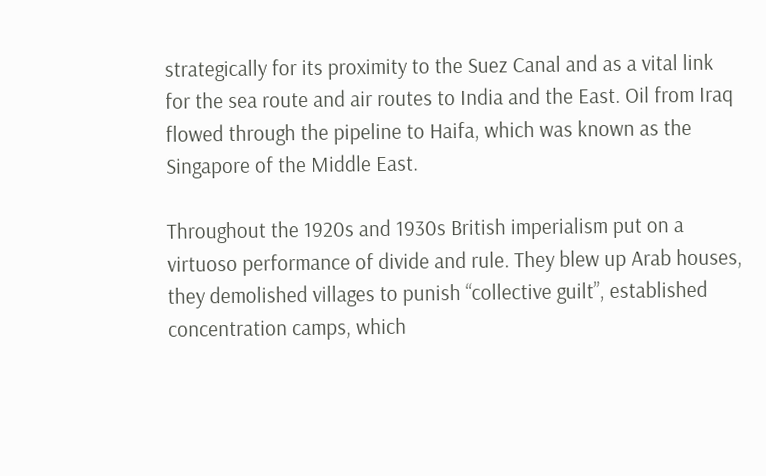strategically for its proximity to the Suez Canal and as a vital link for the sea route and air routes to India and the East. Oil from Iraq flowed through the pipeline to Haifa, which was known as the Singapore of the Middle East.

Throughout the 1920s and 1930s British imperialism put on a virtuoso performance of divide and rule. They blew up Arab houses, they demolished villages to punish “collective guilt”, established concentration camps, which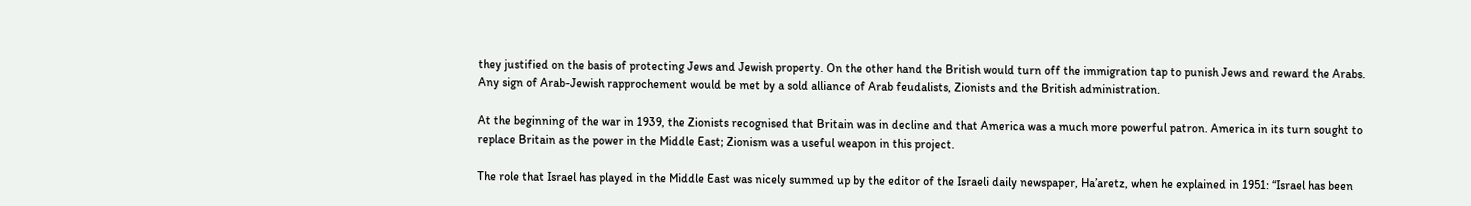they justified on the basis of protecting Jews and Jewish property. On the other hand the British would turn off the immigration tap to punish Jews and reward the Arabs. Any sign of Arab-Jewish rapprochement would be met by a sold alliance of Arab feudalists, Zionists and the British administration.

At the beginning of the war in 1939, the Zionists recognised that Britain was in decline and that America was a much more powerful patron. America in its turn sought to replace Britain as the power in the Middle East; Zionism was a useful weapon in this project.

The role that Israel has played in the Middle East was nicely summed up by the editor of the Israeli daily newspaper, Ha’aretz, when he explained in 1951: “Israel has been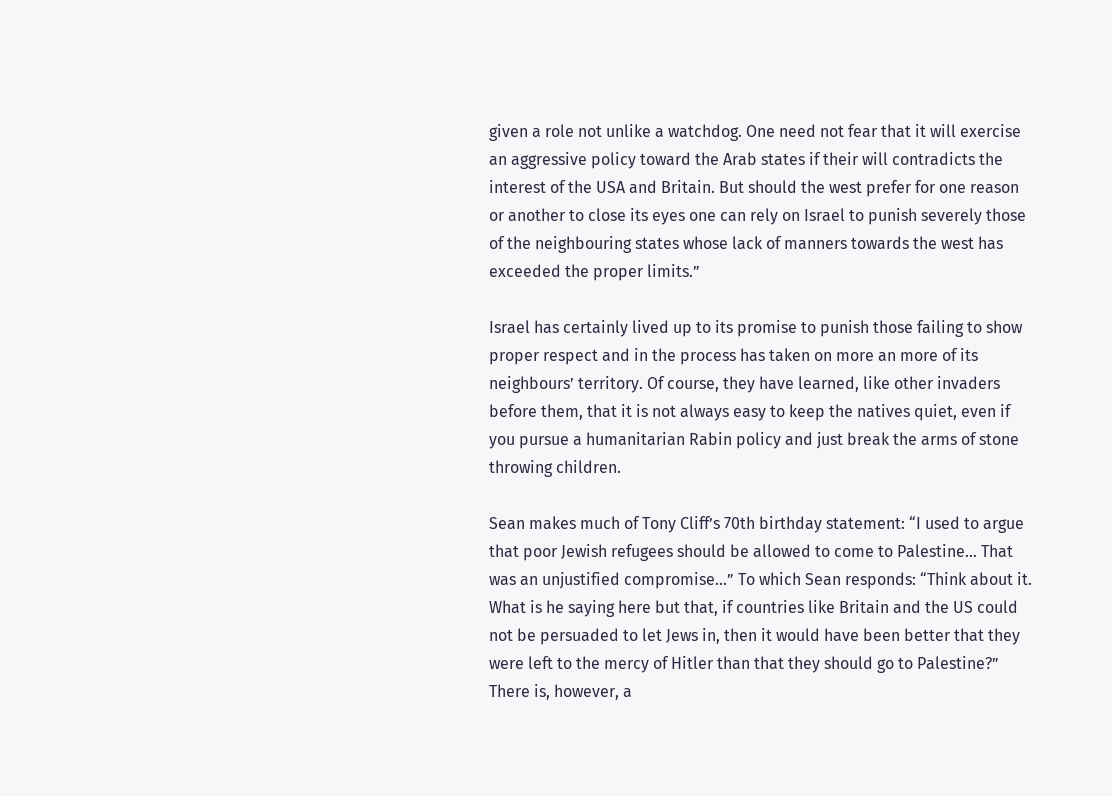given a role not unlike a watchdog. One need not fear that it will exercise an aggressive policy toward the Arab states if their will contradicts the interest of the USA and Britain. But should the west prefer for one reason or another to close its eyes one can rely on Israel to punish severely those of the neighbouring states whose lack of manners towards the west has exceeded the proper limits.”

Israel has certainly lived up to its promise to punish those failing to show proper respect and in the process has taken on more an more of its neighbours’ territory. Of course, they have learned, like other invaders before them, that it is not always easy to keep the natives quiet, even if you pursue a humanitarian Rabin policy and just break the arms of stone throwing children.

Sean makes much of Tony Cliff’s 70th birthday statement: “I used to argue that poor Jewish refugees should be allowed to come to Palestine… That was an unjustified compromise…” To which Sean responds: “Think about it. What is he saying here but that, if countries like Britain and the US could not be persuaded to let Jews in, then it would have been better that they were left to the mercy of Hitler than that they should go to Palestine?” There is, however, a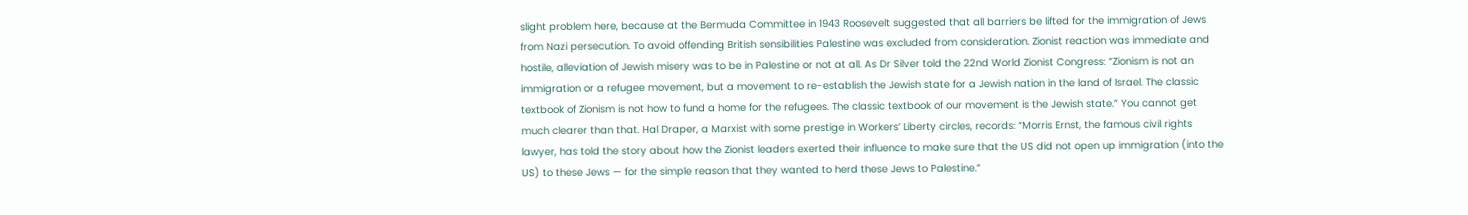slight problem here, because at the Bermuda Committee in 1943 Roosevelt suggested that all barriers be lifted for the immigration of Jews from Nazi persecution. To avoid offending British sensibilities Palestine was excluded from consideration. Zionist reaction was immediate and hostile, alleviation of Jewish misery was to be in Palestine or not at all. As Dr Silver told the 22nd World Zionist Congress: “Zionism is not an immigration or a refugee movement, but a movement to re-establish the Jewish state for a Jewish nation in the land of Israel. The classic textbook of Zionism is not how to fund a home for the refugees. The classic textbook of our movement is the Jewish state.” You cannot get much clearer than that. Hal Draper, a Marxist with some prestige in Workers’ Liberty circles, records: “Morris Ernst, the famous civil rights lawyer, has told the story about how the Zionist leaders exerted their influence to make sure that the US did not open up immigration (into the US) to these Jews — for the simple reason that they wanted to herd these Jews to Palestine.”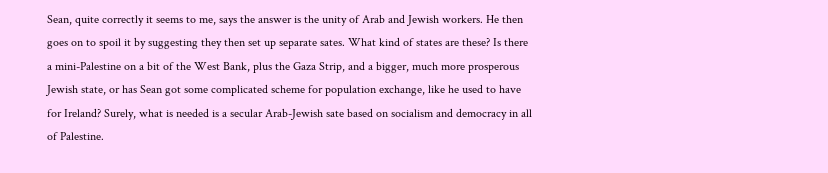Sean, quite correctly it seems to me, says the answer is the unity of Arab and Jewish workers. He then goes on to spoil it by suggesting they then set up separate sates. What kind of states are these? Is there a mini-Palestine on a bit of the West Bank, plus the Gaza Strip, and a bigger, much more prosperous Jewish state, or has Sean got some complicated scheme for population exchange, like he used to have for Ireland? Surely, what is needed is a secular Arab-Jewish sate based on socialism and democracy in all of Palestine.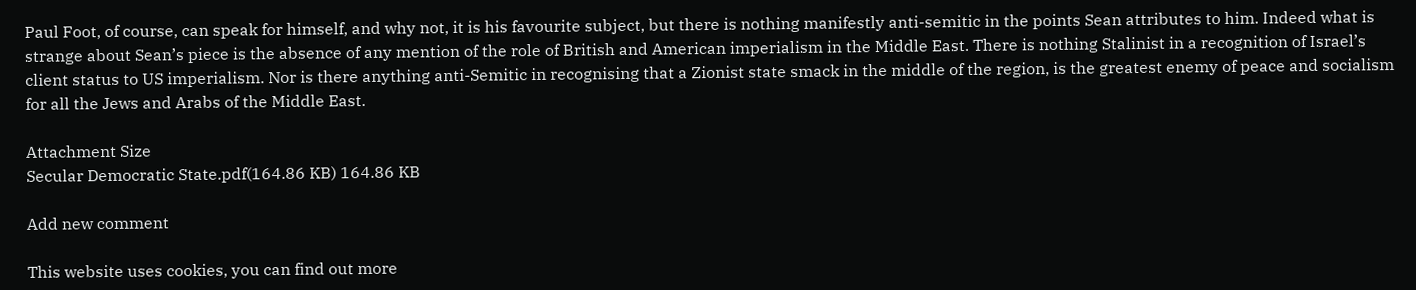Paul Foot, of course, can speak for himself, and why not, it is his favourite subject, but there is nothing manifestly anti-semitic in the points Sean attributes to him. Indeed what is strange about Sean’s piece is the absence of any mention of the role of British and American imperialism in the Middle East. There is nothing Stalinist in a recognition of Israel’s client status to US imperialism. Nor is there anything anti-Semitic in recognising that a Zionist state smack in the middle of the region, is the greatest enemy of peace and socialism for all the Jews and Arabs of the Middle East.

Attachment Size
Secular Democratic State.pdf(164.86 KB) 164.86 KB

Add new comment

This website uses cookies, you can find out more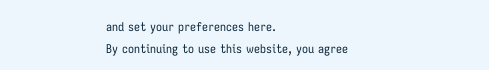and set your preferences here.
By continuing to use this website, you agree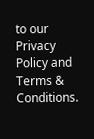to our Privacy Policy and Terms & Conditions.